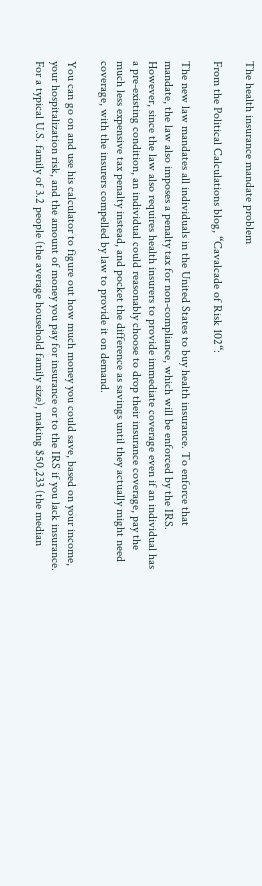The health insurance mandate problem

From the Political Calculations blog, “Cavalcade of Risk 102“:

The new law mandates all individuals in the United States to buy health insurance. To enforce that mandate, the law also imposes a penalty tax for non-compliance, which will be enforced by the IRS. However, since the law also requires health insurers to provide immediate coverage even if an individual has a pre-existing condition, an individual could reasonably choose to drop their insurance coverage, pay the much less expensive tax penalty instead, and pocket the difference as savings until they actually might need coverage, with the insurers compelled by law to provide it on demand.

You can go on and use his calculator to figure out how much money you could save, based on your income, your hospitalization risk, and the amount of money you pay for insurance or to the IRS if you lack insurance.
For a typical U.S. family of 3.2 people (the average household family size), making $50,233 (the median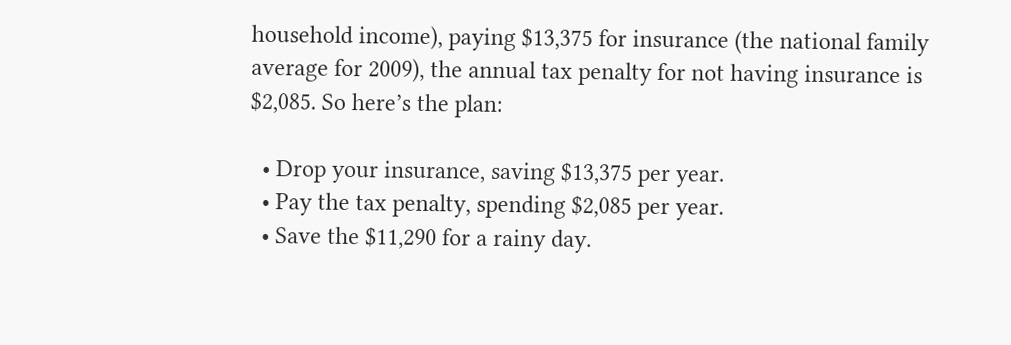household income), paying $13,375 for insurance (the national family average for 2009), the annual tax penalty for not having insurance is $2,085. So here’s the plan:

  • Drop your insurance, saving $13,375 per year.
  • Pay the tax penalty, spending $2,085 per year.
  • Save the $11,290 for a rainy day.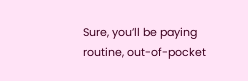Sure, you’ll be paying routine, out-of-pocket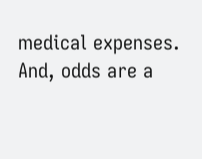medical expenses. And, odds are a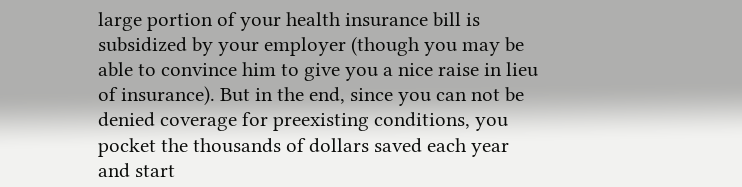large portion of your health insurance bill is subsidized by your employer (though you may be able to convince him to give you a nice raise in lieu of insurance). But in the end, since you can not be denied coverage for preexisting conditions, you pocket the thousands of dollars saved each year and start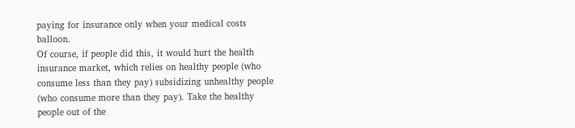paying for insurance only when your medical costs balloon.
Of course, if people did this, it would hurt the health insurance market, which relies on healthy people (who consume less than they pay) subsidizing unhealthy people (who consume more than they pay). Take the healthy people out of the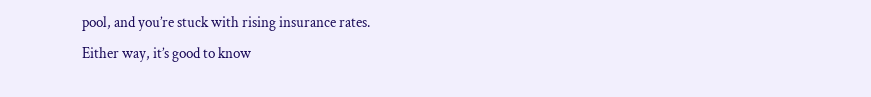pool, and you’re stuck with rising insurance rates.
Either way, it’s good to know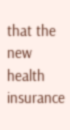that the new health insurance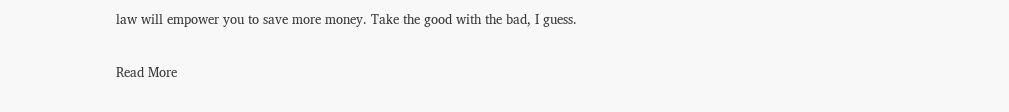law will empower you to save more money. Take the good with the bad, I guess.

Read More